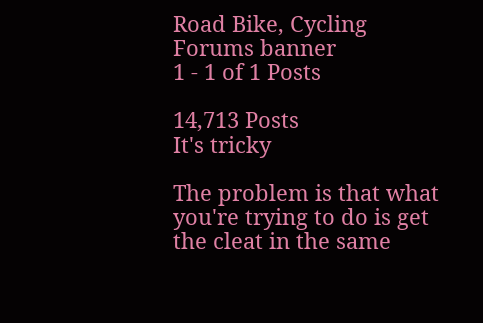Road Bike, Cycling Forums banner
1 - 1 of 1 Posts

14,713 Posts
It's tricky

The problem is that what you're trying to do is get the cleat in the same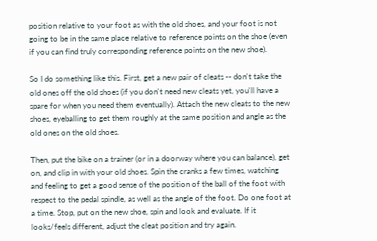position relative to your foot as with the old shoes, and your foot is not going to be in the same place relative to reference points on the shoe (even if you can find truly corresponding reference points on the new shoe).

So I do something like this. First, get a new pair of cleats -- don't take the old ones off the old shoes (if you don't need new cleats yet, you'll have a spare for when you need them eventually). Attach the new cleats to the new shoes, eyeballing to get them roughly at the same position and angle as the old ones on the old shoes.

Then, put the bike on a trainer (or in a doorway where you can balance), get on, and clip in with your old shoes. Spin the cranks a few times, watching and feeling to get a good sense of the position of the ball of the foot with respect to the pedal spindle, as well as the angle of the foot. Do one foot at a time. Stop, put on the new shoe, spin and look and evaluate. If it looks/feels different, adjust the cleat position and try again.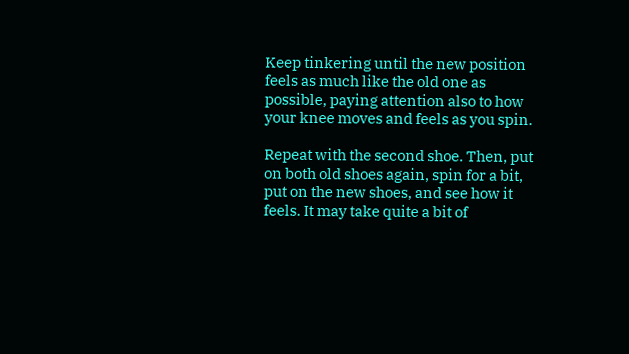Keep tinkering until the new position feels as much like the old one as possible, paying attention also to how your knee moves and feels as you spin.

Repeat with the second shoe. Then, put on both old shoes again, spin for a bit, put on the new shoes, and see how it feels. It may take quite a bit of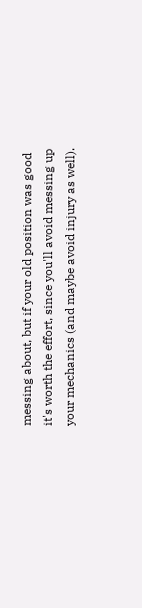messing about, but if your old position was good it's worth the effort, since you'll avoid messing up your mechanics (and maybe avoid injury as well).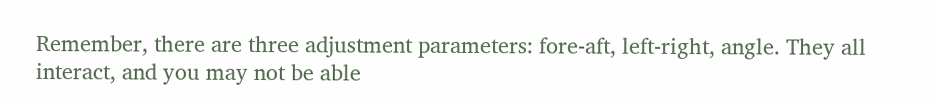Remember, there are three adjustment parameters: fore-aft, left-right, angle. They all interact, and you may not be able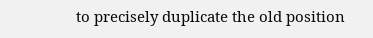to precisely duplicate the old position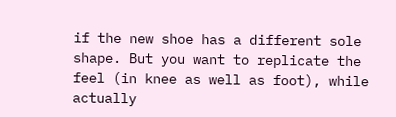if the new shoe has a different sole shape. But you want to replicate the feel (in knee as well as foot), while actually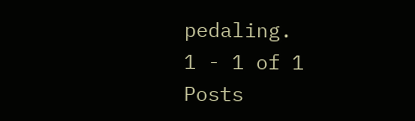pedaling.
1 - 1 of 1 Posts